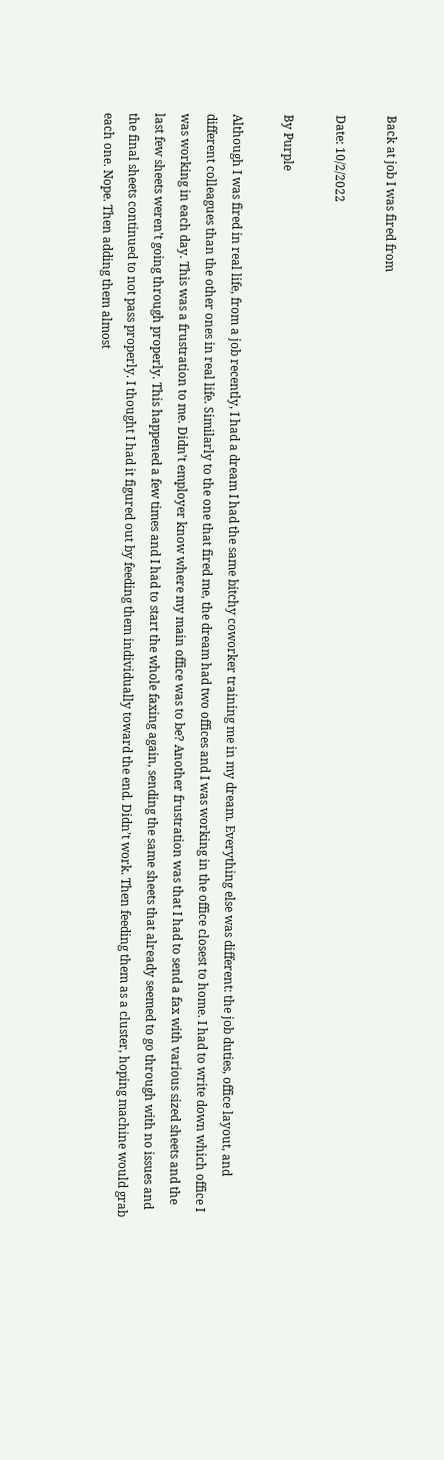Back at job I was fired from

Date: 10/2/2022

By Purple

Although I was fired in real life, from a job recently, I had a dream I had the same bitchy coworker training me in my dream. Everything else was different: the job duties, office layout, and different colleagues than the other ones in real life. Similarly to the one that fired me, the dream had two offices and I was working in the office closest to home. I had to write down which office I was working in each day. This was a frustration to me. Didn’t employer know where my main office was to be? Another frustration was that I had to send a fax with various sized sheets and the last few sheets weren’t going through properly. This happened a few times and I had to start the whole faxing again, sending the same sheets that already seemed to go through with no issues and the final sheets continued to not pass properly. I thought I had it figured out by feeding them individually toward the end. Didn’t work. Then feeding them as a cluster, hoping machine would grab each one. Nope. Then adding them almost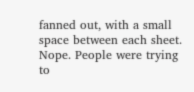fanned out, with a small space between each sheet. Nope. People were trying to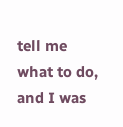tell me what to do, and I was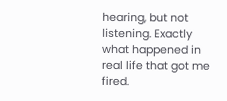hearing, but not listening. Exactly what happened in real life that got me fired.